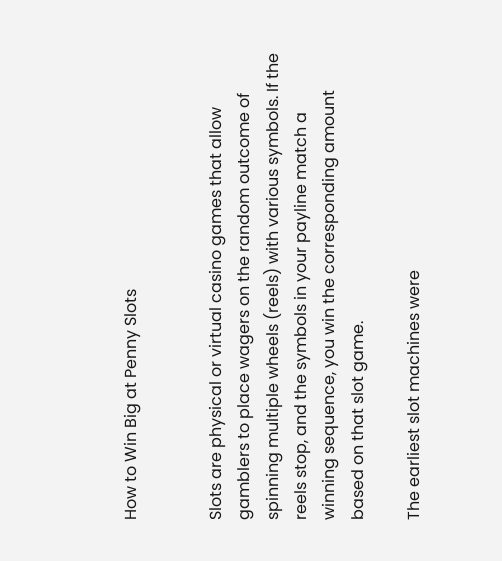How to Win Big at Penny Slots


Slots are physical or virtual casino games that allow gamblers to place wagers on the random outcome of spinning multiple wheels (reels) with various symbols. If the reels stop, and the symbols in your payline match a winning sequence, you win the corresponding amount based on that slot game.

The earliest slot machines were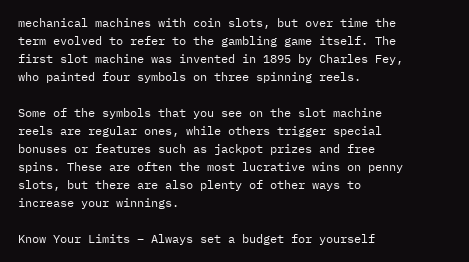mechanical machines with coin slots, but over time the term evolved to refer to the gambling game itself. The first slot machine was invented in 1895 by Charles Fey, who painted four symbols on three spinning reels.

Some of the symbols that you see on the slot machine reels are regular ones, while others trigger special bonuses or features such as jackpot prizes and free spins. These are often the most lucrative wins on penny slots, but there are also plenty of other ways to increase your winnings.

Know Your Limits – Always set a budget for yourself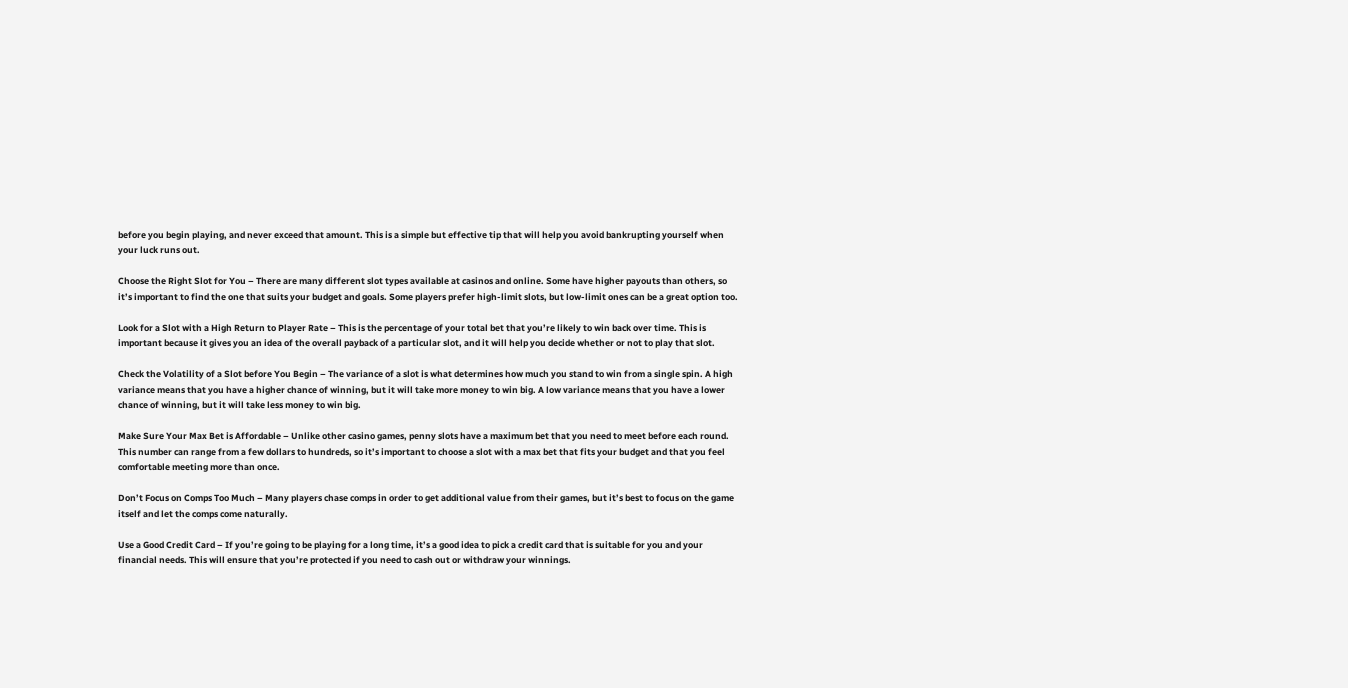before you begin playing, and never exceed that amount. This is a simple but effective tip that will help you avoid bankrupting yourself when your luck runs out.

Choose the Right Slot for You – There are many different slot types available at casinos and online. Some have higher payouts than others, so it’s important to find the one that suits your budget and goals. Some players prefer high-limit slots, but low-limit ones can be a great option too.

Look for a Slot with a High Return to Player Rate – This is the percentage of your total bet that you’re likely to win back over time. This is important because it gives you an idea of the overall payback of a particular slot, and it will help you decide whether or not to play that slot.

Check the Volatility of a Slot before You Begin – The variance of a slot is what determines how much you stand to win from a single spin. A high variance means that you have a higher chance of winning, but it will take more money to win big. A low variance means that you have a lower chance of winning, but it will take less money to win big.

Make Sure Your Max Bet is Affordable – Unlike other casino games, penny slots have a maximum bet that you need to meet before each round. This number can range from a few dollars to hundreds, so it’s important to choose a slot with a max bet that fits your budget and that you feel comfortable meeting more than once.

Don’t Focus on Comps Too Much – Many players chase comps in order to get additional value from their games, but it’s best to focus on the game itself and let the comps come naturally.

Use a Good Credit Card – If you’re going to be playing for a long time, it’s a good idea to pick a credit card that is suitable for you and your financial needs. This will ensure that you’re protected if you need to cash out or withdraw your winnings.